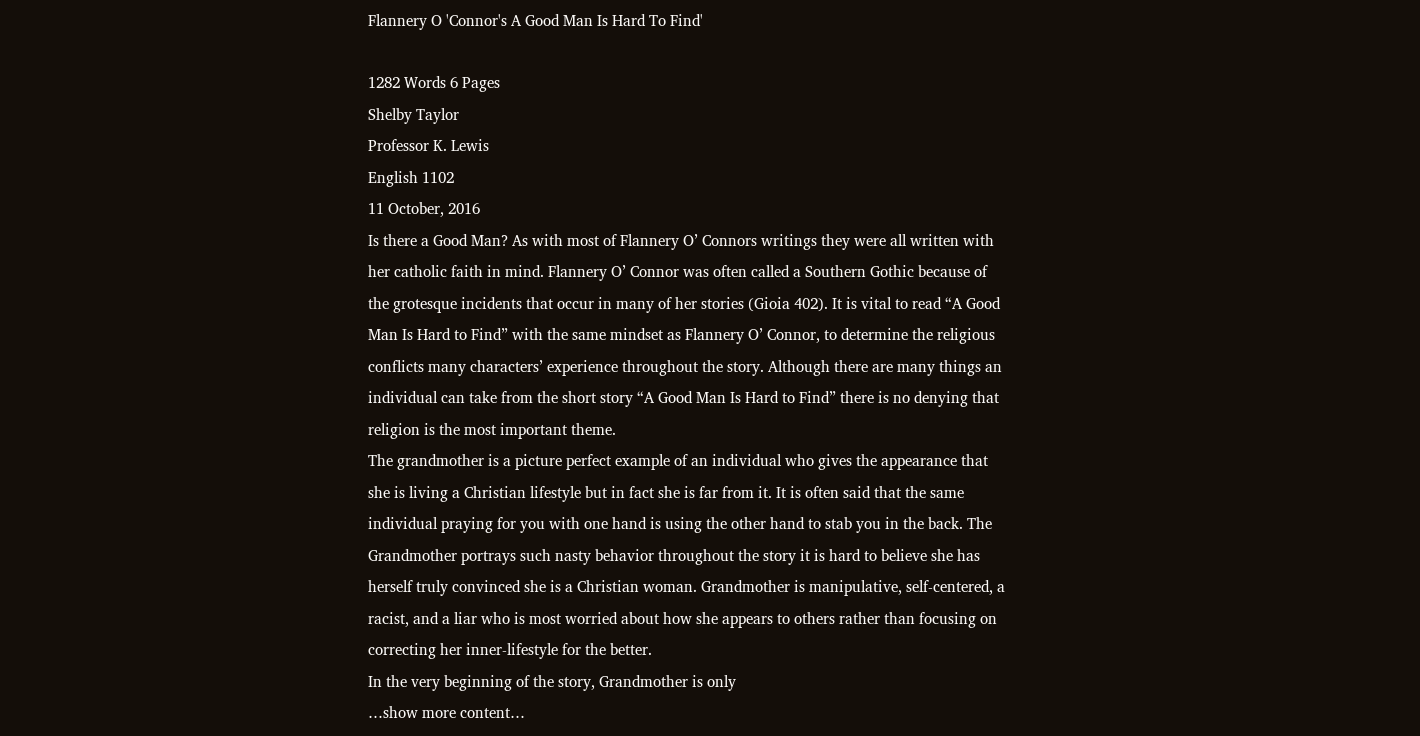Flannery O 'Connor's A Good Man Is Hard To Find'

1282 Words 6 Pages
Shelby Taylor
Professor K. Lewis
English 1102
11 October, 2016
Is there a Good Man? As with most of Flannery O’ Connors writings they were all written with her catholic faith in mind. Flannery O’ Connor was often called a Southern Gothic because of the grotesque incidents that occur in many of her stories (Gioia 402). It is vital to read “A Good Man Is Hard to Find” with the same mindset as Flannery O’ Connor, to determine the religious conflicts many characters’ experience throughout the story. Although there are many things an individual can take from the short story “A Good Man Is Hard to Find” there is no denying that religion is the most important theme.
The grandmother is a picture perfect example of an individual who gives the appearance that she is living a Christian lifestyle but in fact she is far from it. It is often said that the same individual praying for you with one hand is using the other hand to stab you in the back. The Grandmother portrays such nasty behavior throughout the story it is hard to believe she has herself truly convinced she is a Christian woman. Grandmother is manipulative, self-centered, a racist, and a liar who is most worried about how she appears to others rather than focusing on correcting her inner-lifestyle for the better.
In the very beginning of the story, Grandmother is only
…show more content…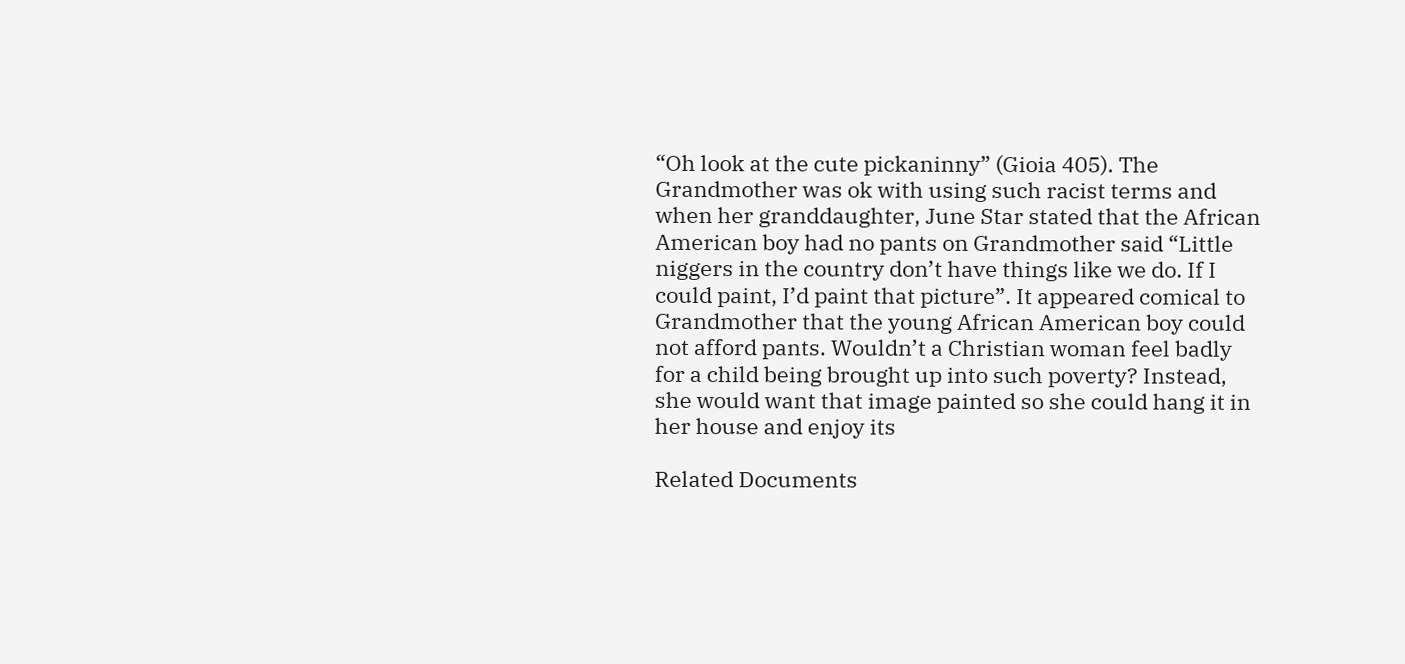“Oh look at the cute pickaninny” (Gioia 405). The Grandmother was ok with using such racist terms and when her granddaughter, June Star stated that the African American boy had no pants on Grandmother said “Little niggers in the country don’t have things like we do. If I could paint, I’d paint that picture”. It appeared comical to Grandmother that the young African American boy could not afford pants. Wouldn’t a Christian woman feel badly for a child being brought up into such poverty? Instead, she would want that image painted so she could hang it in her house and enjoy its

Related Documents